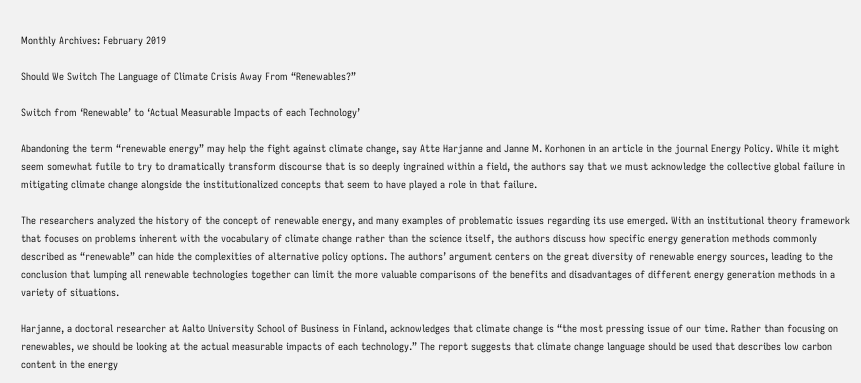Monthly Archives: February 2019

Should We Switch The Language of Climate Crisis Away From “Renewables?”

Switch from ‘Renewable’ to ‘Actual Measurable Impacts of each Technology’

Abandoning the term “renewable energy” may help the fight against climate change, say Atte Harjanne and Janne M. Korhonen in an article in the journal Energy Policy. While it might seem somewhat futile to try to dramatically transform discourse that is so deeply ingrained within a field, the authors say that we must acknowledge the collective global failure in mitigating climate change alongside the institutionalized concepts that seem to have played a role in that failure.

The researchers analyzed the history of the concept of renewable energy, and many examples of problematic issues regarding its use emerged. With an institutional theory framework that focuses on problems inherent with the vocabulary of climate change rather than the science itself, the authors discuss how specific energy generation methods commonly described as “renewable” can hide the complexities of alternative policy options. The authors’ argument centers on the great diversity of renewable energy sources, leading to the conclusion that lumping all renewable technologies together can limit the more valuable comparisons of the benefits and disadvantages of different energy generation methods in a variety of situations.

Harjanne, a doctoral researcher at Aalto University School of Business in Finland, acknowledges that climate change is “the most pressing issue of our time. Rather than focusing on renewables, we should be looking at the actual measurable impacts of each technology.” The report suggests that climate change language should be used that describes low carbon content in the energy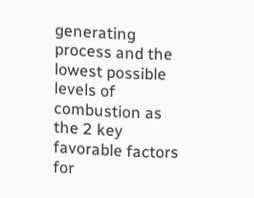generating process and the lowest possible levels of combustion as the 2 key favorable factors for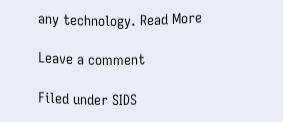any technology. Read More

Leave a comment

Filed under SIDS